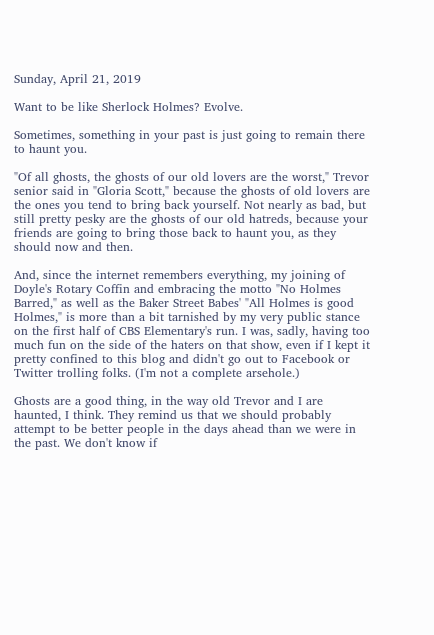Sunday, April 21, 2019

Want to be like Sherlock Holmes? Evolve.

Sometimes, something in your past is just going to remain there to haunt you.

"Of all ghosts, the ghosts of our old lovers are the worst," Trevor senior said in "Gloria Scott," because the ghosts of old lovers are the ones you tend to bring back yourself. Not nearly as bad, but still pretty pesky are the ghosts of our old hatreds, because your friends are going to bring those back to haunt you, as they should now and then.

And, since the internet remembers everything, my joining of Doyle's Rotary Coffin and embracing the motto "No Holmes Barred," as well as the Baker Street Babes' "All Holmes is good Holmes," is more than a bit tarnished by my very public stance on the first half of CBS Elementary's run. I was, sadly, having too much fun on the side of the haters on that show, even if I kept it pretty confined to this blog and didn't go out to Facebook or Twitter trolling folks. (I'm not a complete arsehole.)

Ghosts are a good thing, in the way old Trevor and I are haunted, I think. They remind us that we should probably attempt to be better people in the days ahead than we were in the past. We don't know if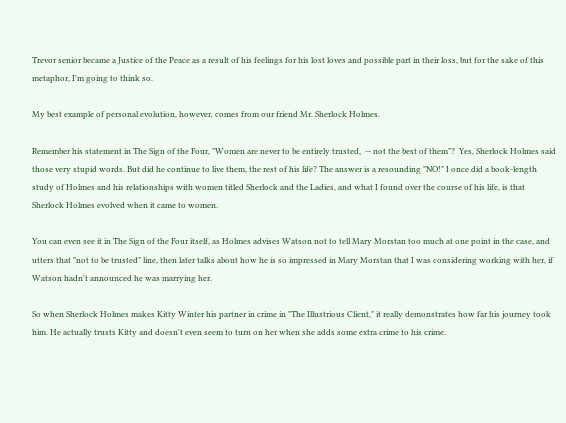Trevor senior became a Justice of the Peace as a result of his feelings for his lost loves and possible part in their loss, but for the sake of this metaphor, I'm going to think so.

My best example of personal evolution, however, comes from our friend Mr. Sherlock Holmes.

Remember his statement in The Sign of the Four, "Women are never to be entirely trusted,  -- not the best of them"?  Yes, Sherlock Holmes said those very stupid words. But did he continue to live them, the rest of his life? The answer is a resounding "NO!" I once did a book-length study of Holmes and his relationships with women titled Sherlock and the Ladies, and what I found over the course of his life, is that Sherlock Holmes evolved when it came to women.

You can even see it in The Sign of the Four itself, as Holmes advises Watson not to tell Mary Morstan too much at one point in the case, and utters that "not to be trusted" line, then later talks about how he is so impressed in Mary Morstan that I was considering working with her, if Watson hadn't announced he was marrying her.

So when Sherlock Holmes makes Kitty Winter his partner in crime in "The Illustrious Client," it really demonstrates how far his journey took him. He actually trusts Kitty and doesn't even seem to turn on her when she adds some extra crime to his crime.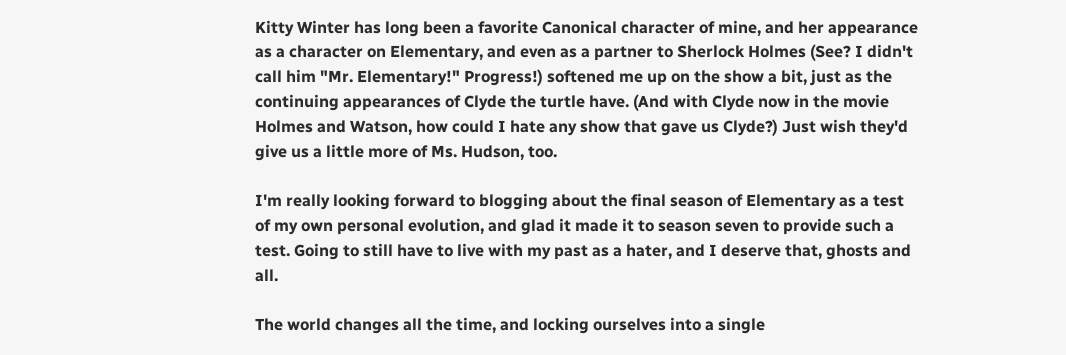Kitty Winter has long been a favorite Canonical character of mine, and her appearance as a character on Elementary, and even as a partner to Sherlock Holmes (See? I didn't call him "Mr. Elementary!" Progress!) softened me up on the show a bit, just as the continuing appearances of Clyde the turtle have. (And with Clyde now in the movie Holmes and Watson, how could I hate any show that gave us Clyde?) Just wish they'd give us a little more of Ms. Hudson, too.

I'm really looking forward to blogging about the final season of Elementary as a test of my own personal evolution, and glad it made it to season seven to provide such a test. Going to still have to live with my past as a hater, and I deserve that, ghosts and all.

The world changes all the time, and locking ourselves into a single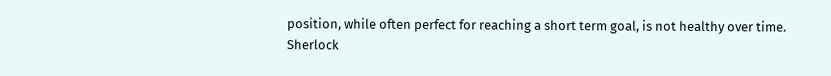position, while often perfect for reaching a short term goal, is not healthy over time. Sherlock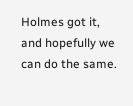Holmes got it, and hopefully we can do the same.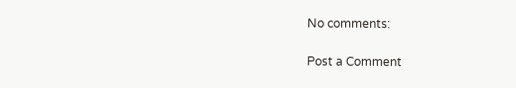No comments:

Post a Comment